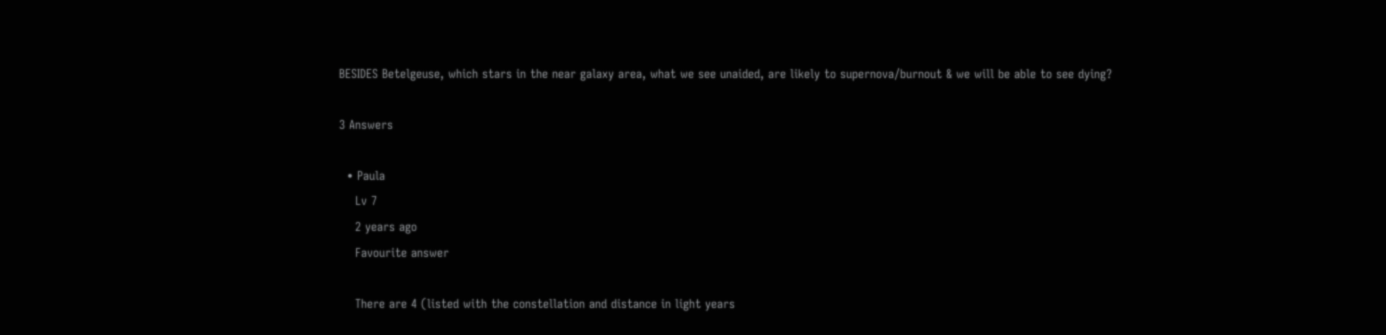BESIDES Betelgeuse, which stars in the near galaxy area, what we see unaided, are likely to supernova/burnout & we will be able to see dying?

3 Answers

  • Paula
    Lv 7
    2 years ago
    Favourite answer

    There are 4 (listed with the constellation and distance in light years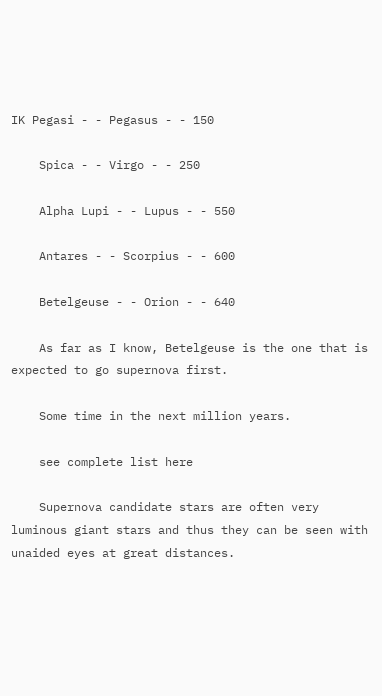IK Pegasi - - Pegasus - - 150

    Spica - - Virgo - - 250

    Alpha Lupi - - Lupus - - 550

    Antares - - Scorpius - - 600

    Betelgeuse - - Orion - - 640

    As far as I know, Betelgeuse is the one that is expected to go supernova first.

    Some time in the next million years.

    see complete list here

    Supernova candidate stars are often very luminous giant stars and thus they can be seen with unaided eyes at great distances.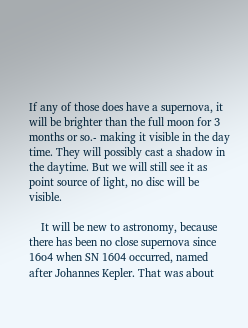If any of those does have a supernova, it will be brighter than the full moon for 3 months or so.- making it visible in the day time. They will possibly cast a shadow in the daytime. But we will still see it as point source of light, no disc will be visible.

    It will be new to astronomy, because there has been no close supernova since 16o4 when SN 1604 occurred, named after Johannes Kepler. That was about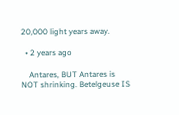20,000 light years away.

  • 2 years ago

    Antares, BUT Antares is NOT shrinking. Betelgeuse IS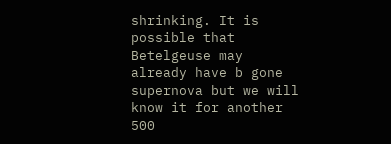shrinking. It is possible that Betelgeuse may already have b gone supernova but we will know it for another 500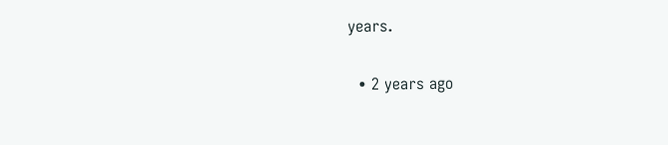years.

  • 2 years ago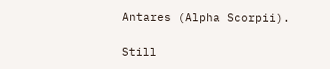Antares (Alpha Scorpii).

Still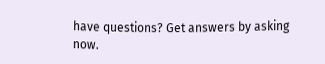have questions? Get answers by asking now.